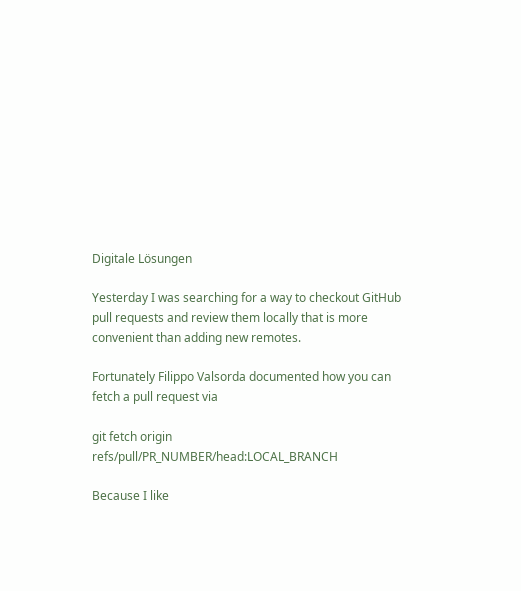Digitale Lösungen

Yesterday I was searching for a way to checkout GitHub pull requests and review them locally that is more convenient than adding new remotes.

Fortunately Filippo Valsorda documented how you can fetch a pull request via

git fetch origin refs/pull/PR_NUMBER/head:LOCAL_BRANCH

Because I like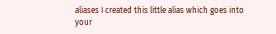aliases I created this little alias which goes into your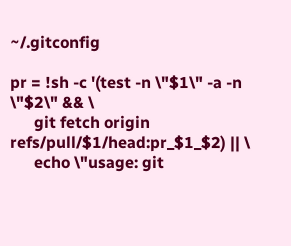~/.gitconfig

pr = !sh -c '(test -n \"$1\" -a -n \"$2\" && \
      git fetch origin refs/pull/$1/head:pr_$1_$2) || \
      echo \"usage: git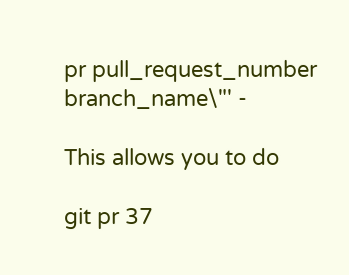pr pull_request_number branch_name\"' -

This allows you to do

git pr 37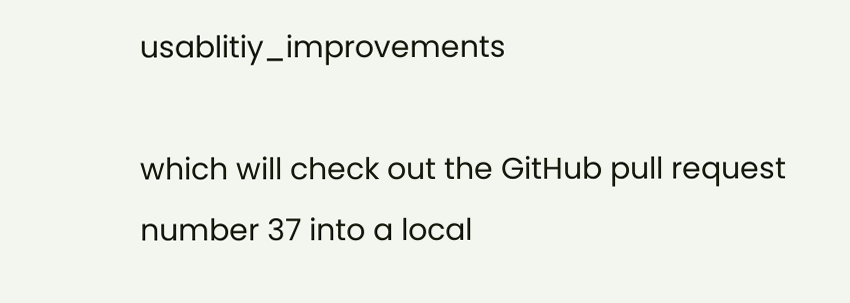usablitiy_improvements

which will check out the GitHub pull request number 37 into a local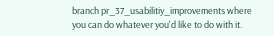branch pr_37_usabilitiy_improvements where you can do whatever you'd like to do with it.